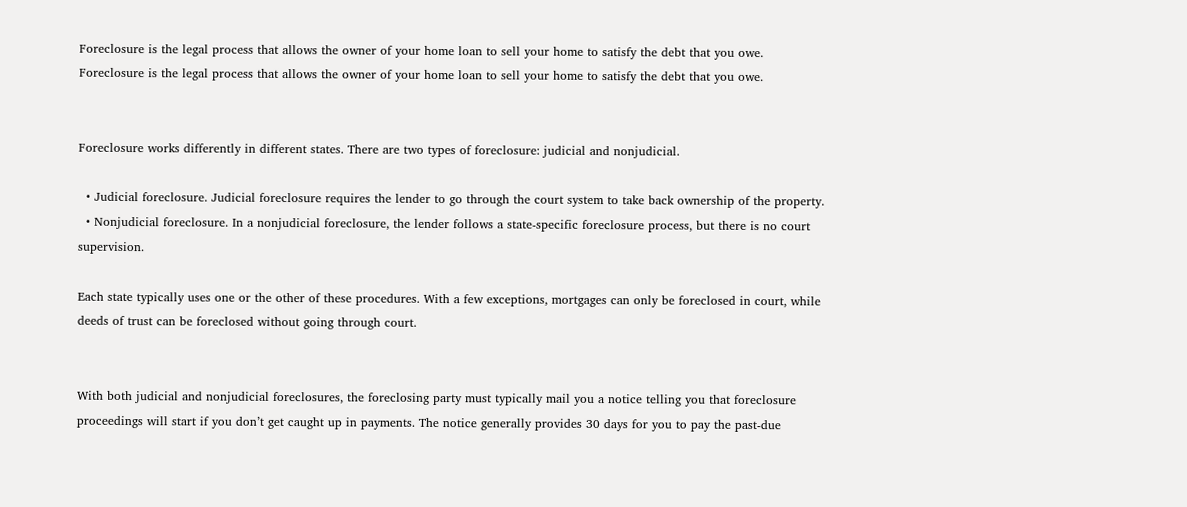Foreclosure is the legal process that allows the owner of your home loan to sell your home to satisfy the debt that you owe. Foreclosure is the legal process that allows the owner of your home loan to sell your home to satisfy the debt that you owe.


Foreclosure works differently in different states. There are two types of foreclosure: judicial and nonjudicial.

  • Judicial foreclosure. Judicial foreclosure requires the lender to go through the court system to take back ownership of the property.
  • Nonjudicial foreclosure. In a nonjudicial foreclosure, the lender follows a state-specific foreclosure process, but there is no court supervision.

Each state typically uses one or the other of these procedures. With a few exceptions, mortgages can only be foreclosed in court, while deeds of trust can be foreclosed without going through court.


With both judicial and nonjudicial foreclosures, the foreclosing party must typically mail you a notice telling you that foreclosure proceedings will start if you don’t get caught up in payments. The notice generally provides 30 days for you to pay the past-due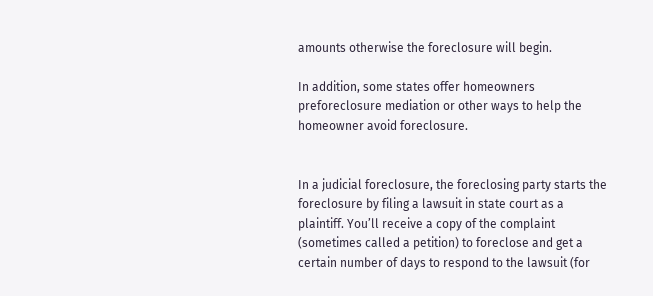amounts otherwise the foreclosure will begin.

In addition, some states offer homeowners preforeclosure mediation or other ways to help the homeowner avoid foreclosure.


In a judicial foreclosure, the foreclosing party starts the foreclosure by filing a lawsuit in state court as a plaintiff. You’ll receive a copy of the complaint (sometimes called a petition) to foreclose and get a certain number of days to respond to the lawsuit (for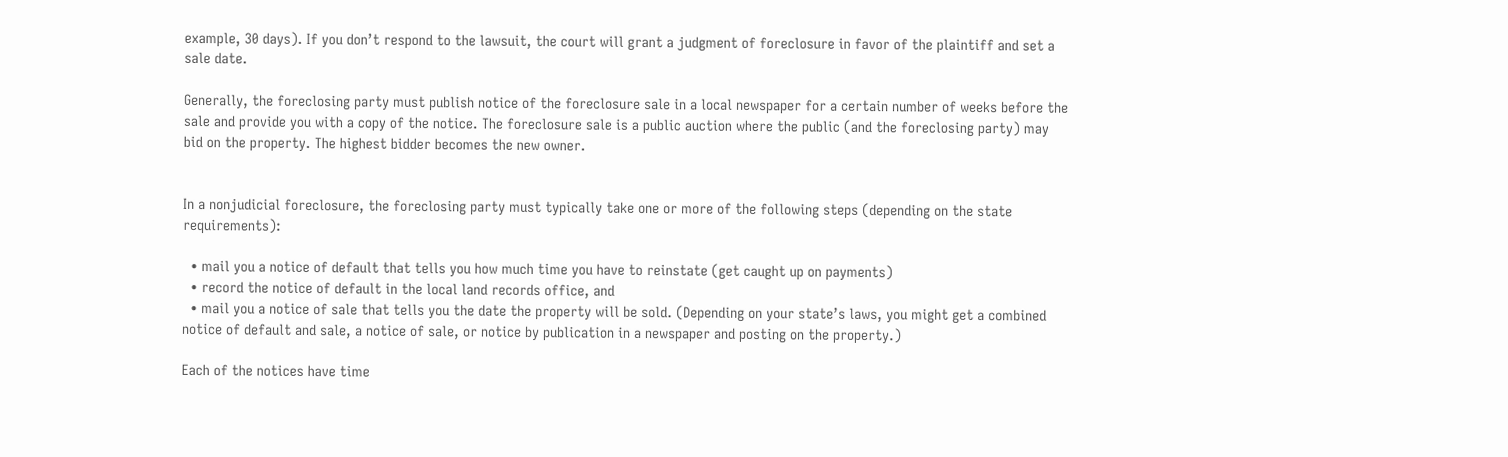example, 30 days). If you don’t respond to the lawsuit, the court will grant a judgment of foreclosure in favor of the plaintiff and set a sale date.

Generally, the foreclosing party must publish notice of the foreclosure sale in a local newspaper for a certain number of weeks before the sale and provide you with a copy of the notice. The foreclosure sale is a public auction where the public (and the foreclosing party) may bid on the property. The highest bidder becomes the new owner.


In a nonjudicial foreclosure, the foreclosing party must typically take one or more of the following steps (depending on the state requirements):

  • mail you a notice of default that tells you how much time you have to reinstate (get caught up on payments)
  • record the notice of default in the local land records office, and
  • mail you a notice of sale that tells you the date the property will be sold. (Depending on your state’s laws, you might get a combined notice of default and sale, a notice of sale, or notice by publication in a newspaper and posting on the property.)

Each of the notices have time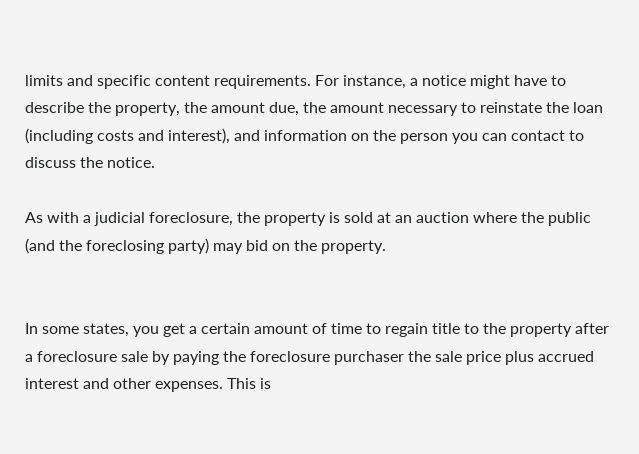limits and specific content requirements. For instance, a notice might have to describe the property, the amount due, the amount necessary to reinstate the loan (including costs and interest), and information on the person you can contact to discuss the notice.

As with a judicial foreclosure, the property is sold at an auction where the public (and the foreclosing party) may bid on the property.


In some states, you get a certain amount of time to regain title to the property after a foreclosure sale by paying the foreclosure purchaser the sale price plus accrued interest and other expenses. This is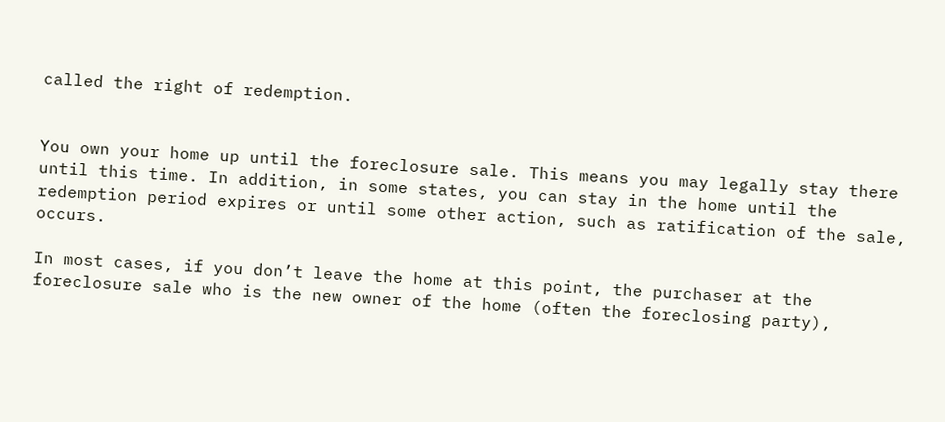called the right of redemption.


You own your home up until the foreclosure sale. This means you may legally stay there until this time. In addition, in some states, you can stay in the home until the redemption period expires or until some other action, such as ratification of the sale, occurs.

In most cases, if you don’t leave the home at this point, the purchaser at the foreclosure sale who is the new owner of the home (often the foreclosing party),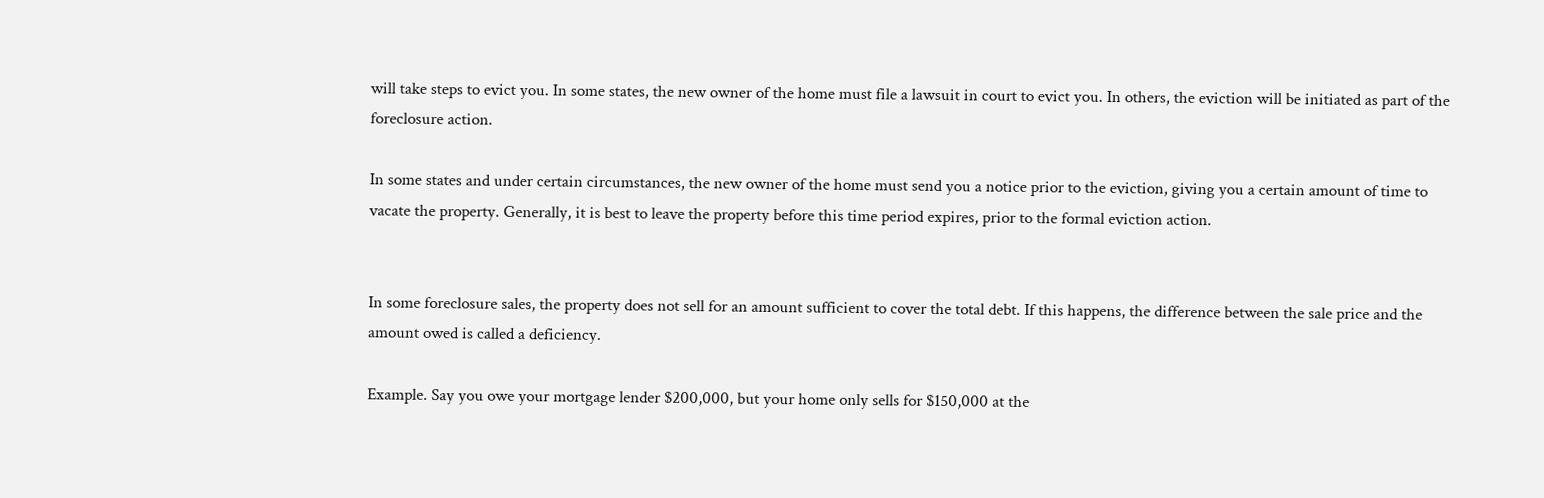will take steps to evict you. In some states, the new owner of the home must file a lawsuit in court to evict you. In others, the eviction will be initiated as part of the foreclosure action.

In some states and under certain circumstances, the new owner of the home must send you a notice prior to the eviction, giving you a certain amount of time to vacate the property. Generally, it is best to leave the property before this time period expires, prior to the formal eviction action.


In some foreclosure sales, the property does not sell for an amount sufficient to cover the total debt. If this happens, the difference between the sale price and the amount owed is called a deficiency.

Example. Say you owe your mortgage lender $200,000, but your home only sells for $150,000 at the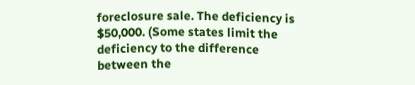foreclosure sale. The deficiency is $50,000. (Some states limit the deficiency to the difference between the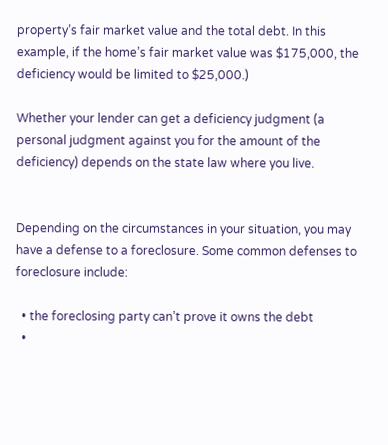property’s fair market value and the total debt. In this example, if the home’s fair market value was $175,000, the deficiency would be limited to $25,000.)

Whether your lender can get a deficiency judgment (a personal judgment against you for the amount of the deficiency) depends on the state law where you live.


Depending on the circumstances in your situation, you may have a defense to a foreclosure. Some common defenses to foreclosure include:

  • the foreclosing party can’t prove it owns the debt
  •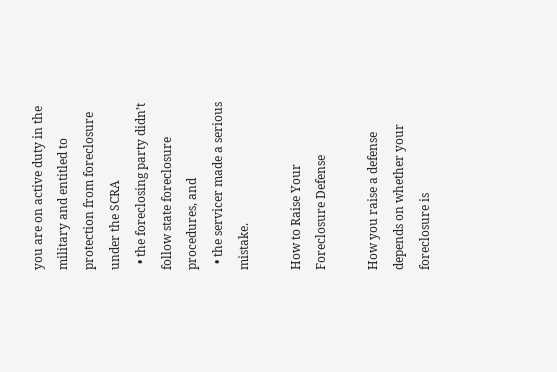you are on active duty in the military and entitled to protection from foreclosure under the SCRA
  • the foreclosing party didn’t follow state foreclosure procedures, and
  • the servicer made a serious mistake.

How to Raise Your Foreclosure Defense

How you raise a defense depends on whether your foreclosure is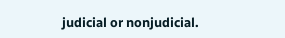judicial or nonjudicial.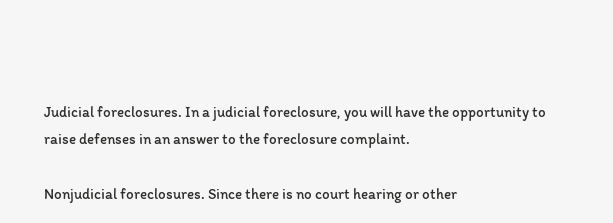Judicial foreclosures. In a judicial foreclosure, you will have the opportunity to raise defenses in an answer to the foreclosure complaint.

Nonjudicial foreclosures. Since there is no court hearing or other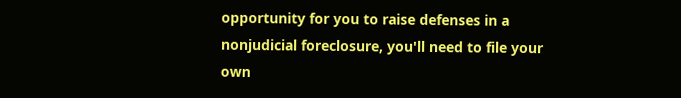opportunity for you to raise defenses in a nonjudicial foreclosure, you'll need to file your own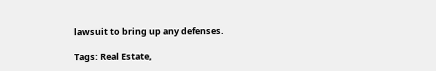lawsuit to bring up any defenses.

Tags: Real Estate,